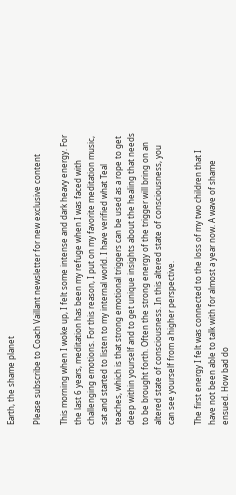Earth, the shame planet

Please subscribe to Coach Vaillant newsletter for new exclusive content

This morning when I woke up, I felt some intense and dark heavy energy. For the last 6 years, meditation has been my refuge when I was faced with challenging emotions. For this reason, I put on my favorite meditation music, sat and started to listen to my internal world. I have verified what Teal teaches, which is that strong emotional triggers can be used as a rope to get deep within yourself and to get unique insights about the healing that needs to be brought forth. Often the strong energy of the trigger will bring on an altered state of consciousness. In this altered state of consciousness, you can see yourself from a higher perspective.

The first energy I felt was connected to the loss of my two children that I have not been able to talk with for almost a year now. A wave of shame ensued. How bad do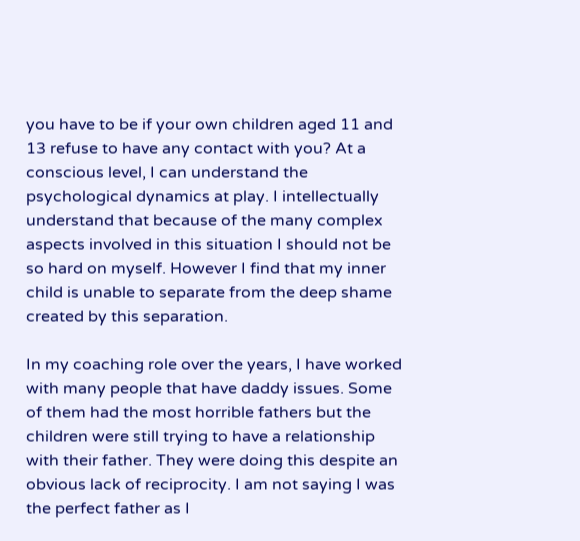you have to be if your own children aged 11 and 13 refuse to have any contact with you? At a conscious level, I can understand the psychological dynamics at play. I intellectually understand that because of the many complex aspects involved in this situation I should not be so hard on myself. However I find that my inner child is unable to separate from the deep shame created by this separation.

In my coaching role over the years, I have worked with many people that have daddy issues. Some of them had the most horrible fathers but the children were still trying to have a relationship with their father. They were doing this despite an obvious lack of reciprocity. I am not saying I was the perfect father as I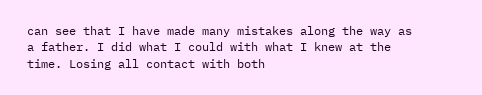can see that I have made many mistakes along the way as a father. I did what I could with what I knew at the time. Losing all contact with both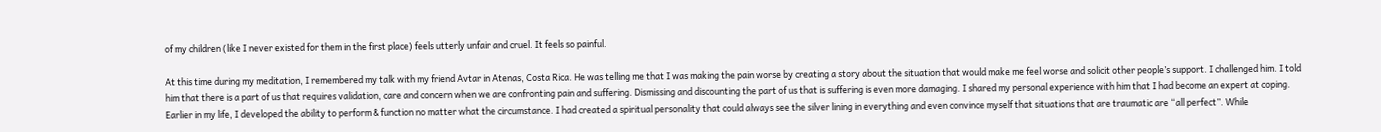of my children (like I never existed for them in the first place) feels utterly unfair and cruel. It feels so painful.

At this time during my meditation, I remembered my talk with my friend Avtar in Atenas, Costa Rica. He was telling me that I was making the pain worse by creating a story about the situation that would make me feel worse and solicit other people’s support. I challenged him. I told him that there is a part of us that requires validation, care and concern when we are confronting pain and suffering. Dismissing and discounting the part of us that is suffering is even more damaging. I shared my personal experience with him that I had become an expert at coping. Earlier in my life, I developed the ability to perform & function no matter what the circumstance. I had created a spiritual personality that could always see the silver lining in everything and even convince myself that situations that are traumatic are “all perfect”. While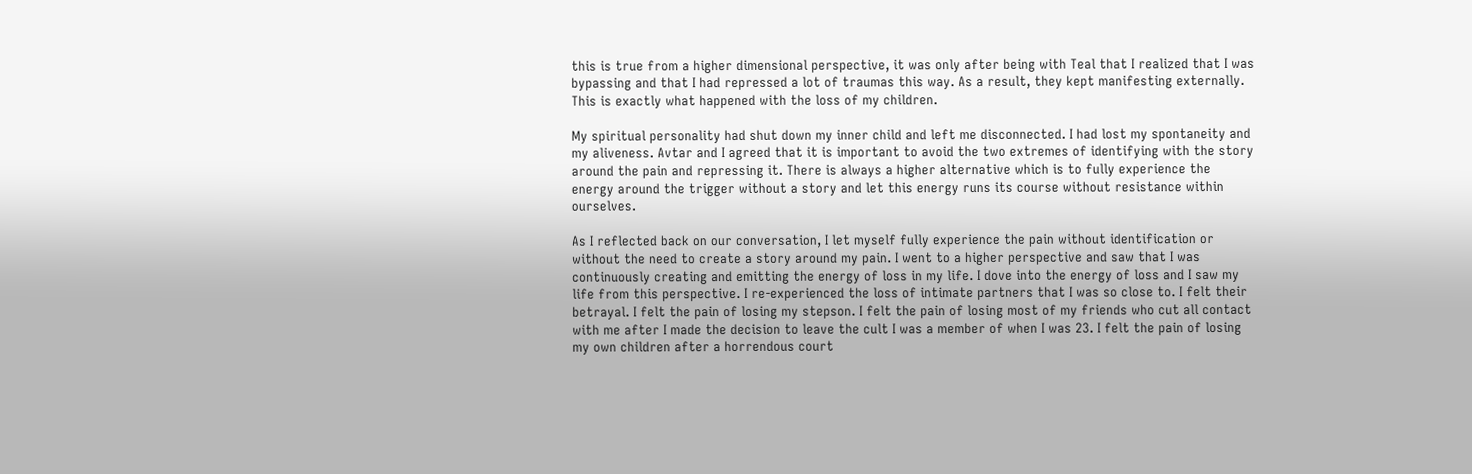this is true from a higher dimensional perspective, it was only after being with Teal that I realized that I was bypassing and that I had repressed a lot of traumas this way. As a result, they kept manifesting externally. This is exactly what happened with the loss of my children.

My spiritual personality had shut down my inner child and left me disconnected. I had lost my spontaneity and my aliveness. Avtar and I agreed that it is important to avoid the two extremes of identifying with the story around the pain and repressing it. There is always a higher alternative which is to fully experience the energy around the trigger without a story and let this energy runs its course without resistance within ourselves.

As I reflected back on our conversation, I let myself fully experience the pain without identification or without the need to create a story around my pain. I went to a higher perspective and saw that I was continuously creating and emitting the energy of loss in my life. I dove into the energy of loss and I saw my life from this perspective. I re-experienced the loss of intimate partners that I was so close to. I felt their betrayal. I felt the pain of losing my stepson. I felt the pain of losing most of my friends who cut all contact with me after I made the decision to leave the cult I was a member of when I was 23. I felt the pain of losing my own children after a horrendous court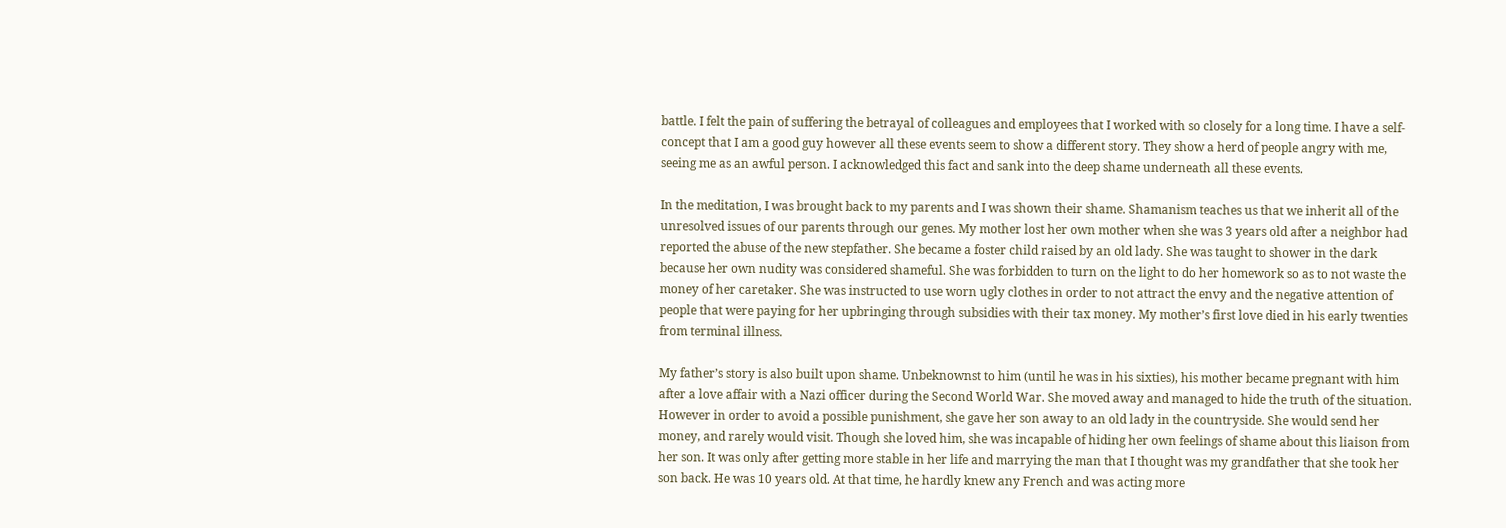battle. I felt the pain of suffering the betrayal of colleagues and employees that I worked with so closely for a long time. I have a self-concept that I am a good guy however all these events seem to show a different story. They show a herd of people angry with me, seeing me as an awful person. I acknowledged this fact and sank into the deep shame underneath all these events.

In the meditation, I was brought back to my parents and I was shown their shame. Shamanism teaches us that we inherit all of the unresolved issues of our parents through our genes. My mother lost her own mother when she was 3 years old after a neighbor had reported the abuse of the new stepfather. She became a foster child raised by an old lady. She was taught to shower in the dark because her own nudity was considered shameful. She was forbidden to turn on the light to do her homework so as to not waste the money of her caretaker. She was instructed to use worn ugly clothes in order to not attract the envy and the negative attention of people that were paying for her upbringing through subsidies with their tax money. My mother’s first love died in his early twenties from terminal illness.

My father’s story is also built upon shame. Unbeknownst to him (until he was in his sixties), his mother became pregnant with him after a love affair with a Nazi officer during the Second World War. She moved away and managed to hide the truth of the situation. However in order to avoid a possible punishment, she gave her son away to an old lady in the countryside. She would send her money, and rarely would visit. Though she loved him, she was incapable of hiding her own feelings of shame about this liaison from her son. It was only after getting more stable in her life and marrying the man that I thought was my grandfather that she took her son back. He was 10 years old. At that time, he hardly knew any French and was acting more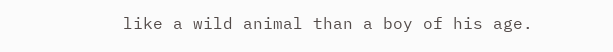like a wild animal than a boy of his age.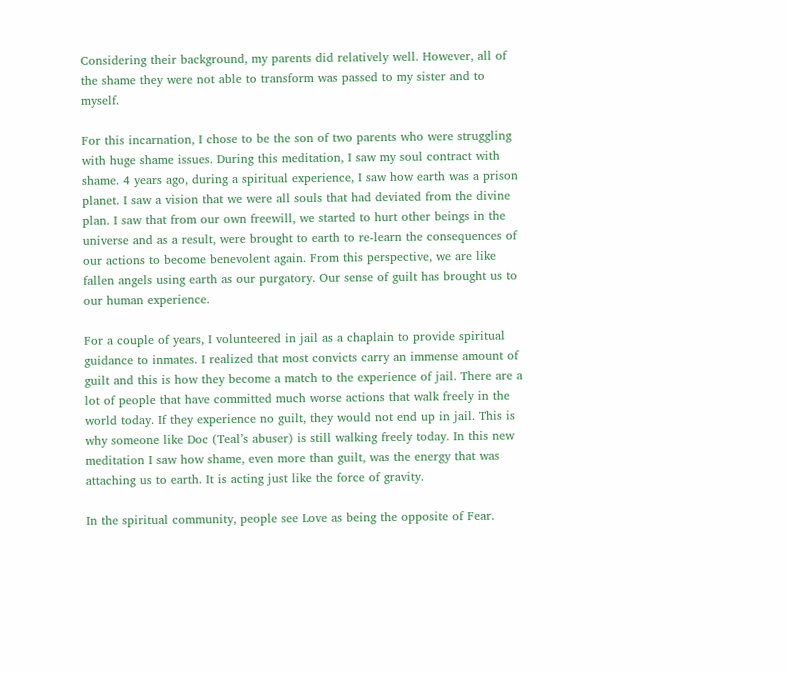Considering their background, my parents did relatively well. However, all of the shame they were not able to transform was passed to my sister and to myself.

For this incarnation, I chose to be the son of two parents who were struggling with huge shame issues. During this meditation, I saw my soul contract with shame. 4 years ago, during a spiritual experience, I saw how earth was a prison planet. I saw a vision that we were all souls that had deviated from the divine plan. I saw that from our own freewill, we started to hurt other beings in the universe and as a result, were brought to earth to re-learn the consequences of our actions to become benevolent again. From this perspective, we are like fallen angels using earth as our purgatory. Our sense of guilt has brought us to our human experience.

For a couple of years, I volunteered in jail as a chaplain to provide spiritual guidance to inmates. I realized that most convicts carry an immense amount of guilt and this is how they become a match to the experience of jail. There are a lot of people that have committed much worse actions that walk freely in the world today. If they experience no guilt, they would not end up in jail. This is why someone like Doc (Teal’s abuser) is still walking freely today. In this new meditation I saw how shame, even more than guilt, was the energy that was attaching us to earth. It is acting just like the force of gravity.

In the spiritual community, people see Love as being the opposite of Fear.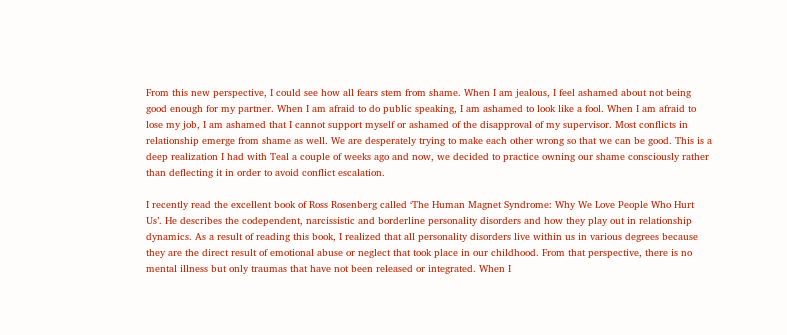From this new perspective, I could see how all fears stem from shame. When I am jealous, I feel ashamed about not being good enough for my partner. When I am afraid to do public speaking, I am ashamed to look like a fool. When I am afraid to lose my job, I am ashamed that I cannot support myself or ashamed of the disapproval of my supervisor. Most conflicts in relationship emerge from shame as well. We are desperately trying to make each other wrong so that we can be good. This is a deep realization I had with Teal a couple of weeks ago and now, we decided to practice owning our shame consciously rather than deflecting it in order to avoid conflict escalation.

I recently read the excellent book of Ross Rosenberg called ‘The Human Magnet Syndrome: Why We Love People Who Hurt Us’. He describes the codependent, narcissistic and borderline personality disorders and how they play out in relationship dynamics. As a result of reading this book, I realized that all personality disorders live within us in various degrees because they are the direct result of emotional abuse or neglect that took place in our childhood. From that perspective, there is no mental illness but only traumas that have not been released or integrated. When I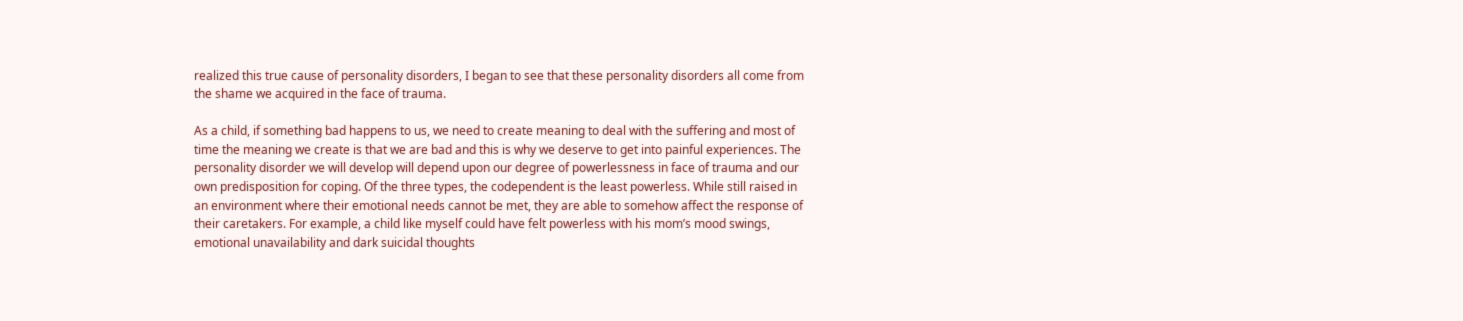realized this true cause of personality disorders, I began to see that these personality disorders all come from the shame we acquired in the face of trauma.

As a child, if something bad happens to us, we need to create meaning to deal with the suffering and most of time the meaning we create is that we are bad and this is why we deserve to get into painful experiences. The personality disorder we will develop will depend upon our degree of powerlessness in face of trauma and our own predisposition for coping. Of the three types, the codependent is the least powerless. While still raised in an environment where their emotional needs cannot be met, they are able to somehow affect the response of their caretakers. For example, a child like myself could have felt powerless with his mom’s mood swings, emotional unavailability and dark suicidal thoughts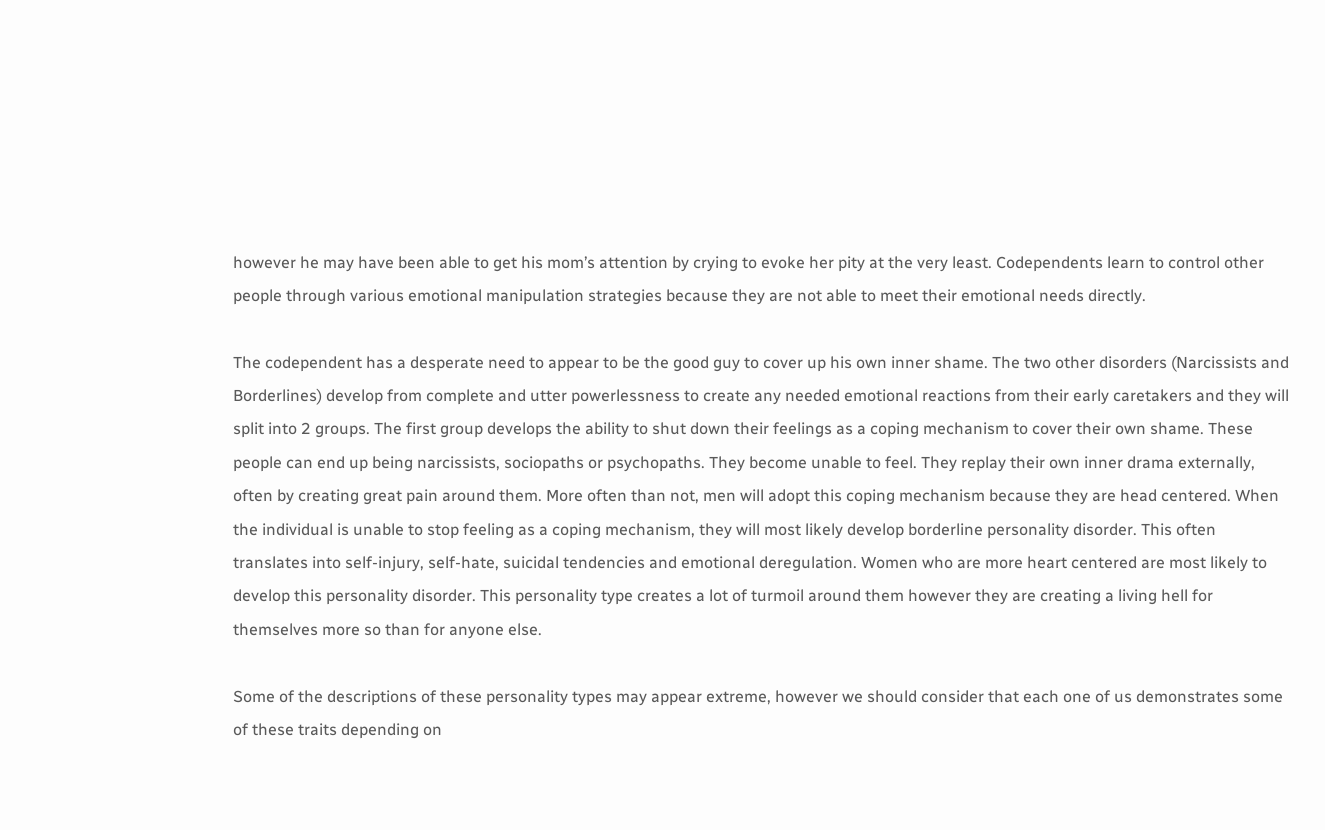however he may have been able to get his mom’s attention by crying to evoke her pity at the very least. Codependents learn to control other people through various emotional manipulation strategies because they are not able to meet their emotional needs directly.

The codependent has a desperate need to appear to be the good guy to cover up his own inner shame. The two other disorders (Narcissists and Borderlines) develop from complete and utter powerlessness to create any needed emotional reactions from their early caretakers and they will split into 2 groups. The first group develops the ability to shut down their feelings as a coping mechanism to cover their own shame. These people can end up being narcissists, sociopaths or psychopaths. They become unable to feel. They replay their own inner drama externally, often by creating great pain around them. More often than not, men will adopt this coping mechanism because they are head centered. When the individual is unable to stop feeling as a coping mechanism, they will most likely develop borderline personality disorder. This often translates into self-injury, self-hate, suicidal tendencies and emotional deregulation. Women who are more heart centered are most likely to develop this personality disorder. This personality type creates a lot of turmoil around them however they are creating a living hell for themselves more so than for anyone else.

Some of the descriptions of these personality types may appear extreme, however we should consider that each one of us demonstrates some of these traits depending on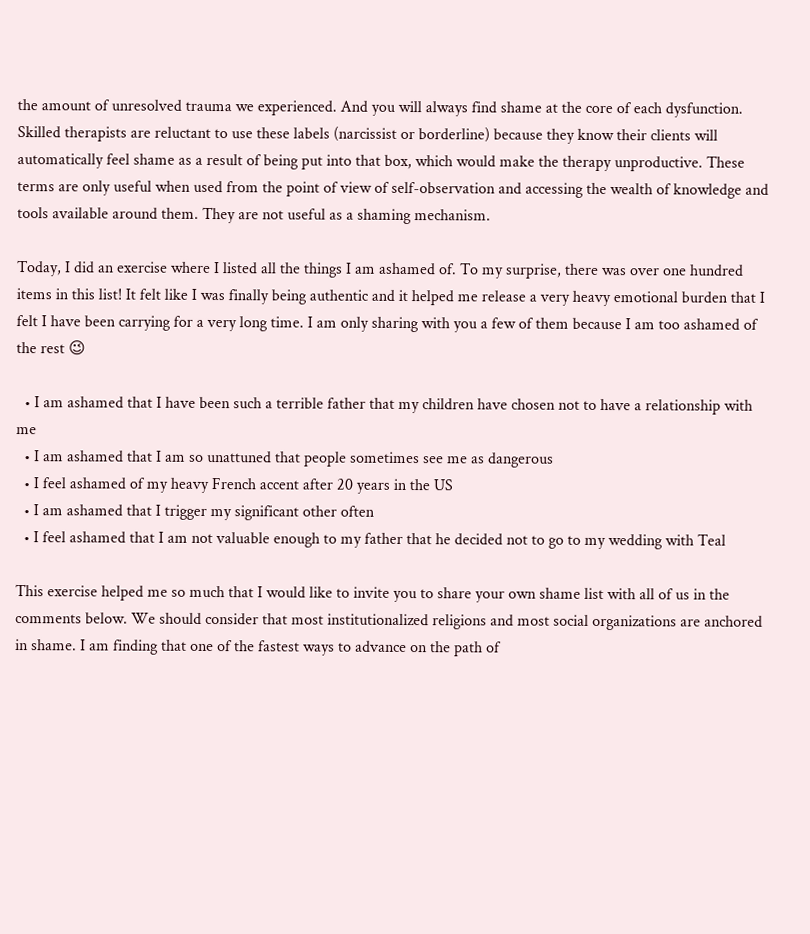the amount of unresolved trauma we experienced. And you will always find shame at the core of each dysfunction. Skilled therapists are reluctant to use these labels (narcissist or borderline) because they know their clients will automatically feel shame as a result of being put into that box, which would make the therapy unproductive. These terms are only useful when used from the point of view of self-observation and accessing the wealth of knowledge and tools available around them. They are not useful as a shaming mechanism.

Today, I did an exercise where I listed all the things I am ashamed of. To my surprise, there was over one hundred items in this list! It felt like I was finally being authentic and it helped me release a very heavy emotional burden that I felt I have been carrying for a very long time. I am only sharing with you a few of them because I am too ashamed of the rest 😉

  • I am ashamed that I have been such a terrible father that my children have chosen not to have a relationship with me
  • I am ashamed that I am so unattuned that people sometimes see me as dangerous
  • I feel ashamed of my heavy French accent after 20 years in the US
  • I am ashamed that I trigger my significant other often
  • I feel ashamed that I am not valuable enough to my father that he decided not to go to my wedding with Teal

This exercise helped me so much that I would like to invite you to share your own shame list with all of us in the comments below. We should consider that most institutionalized religions and most social organizations are anchored in shame. I am finding that one of the fastest ways to advance on the path of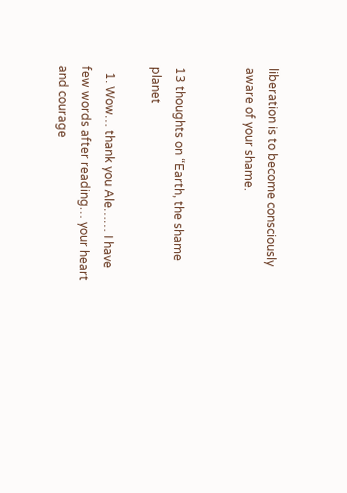liberation is to become consciously aware of your shame.


13 thoughts on “Earth, the shame planet

  1. Wow… thank you Ale…… I have few words after reading… your heart and courage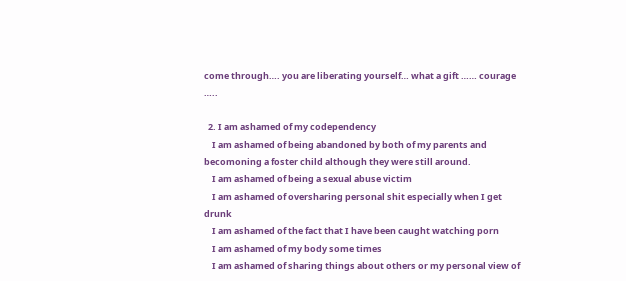come through…. you are liberating yourself… what a gift …… courage …..

  2. I am ashamed of my codependency
    I am ashamed of being abandoned by both of my parents and becomoning a foster child although they were still around.
    I am ashamed of being a sexual abuse victim
    I am ashamed of oversharing personal shit especially when I get drunk
    I am ashamed of the fact that I have been caught watching porn
    I am ashamed of my body some times
    I am ashamed of sharing things about others or my personal view of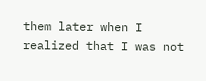them later when I realized that I was not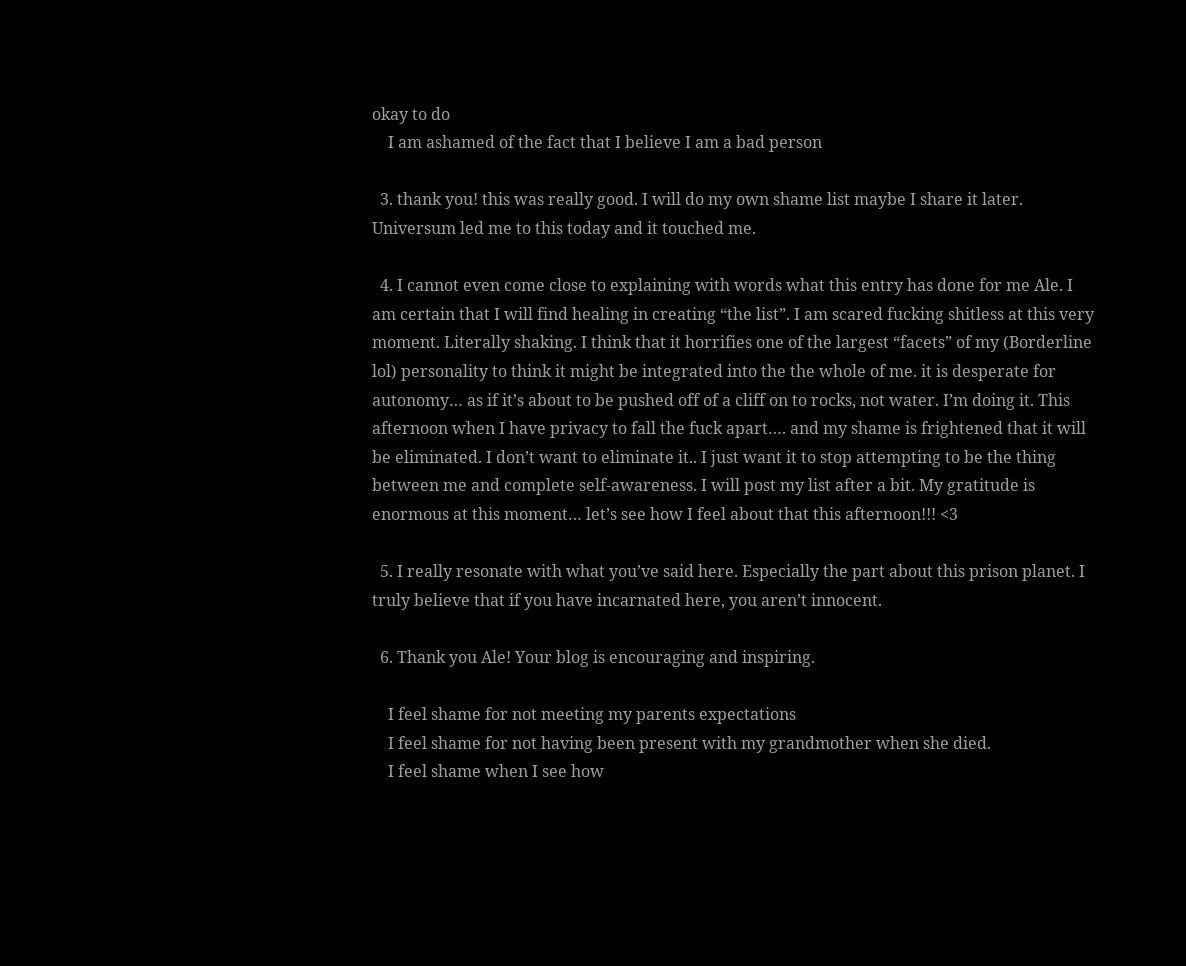okay to do
    I am ashamed of the fact that I believe I am a bad person

  3. thank you! this was really good. I will do my own shame list maybe I share it later. Universum led me to this today and it touched me.

  4. I cannot even come close to explaining with words what this entry has done for me Ale. I am certain that I will find healing in creating “the list”. I am scared fucking shitless at this very moment. Literally shaking. I think that it horrifies one of the largest “facets” of my (Borderline lol) personality to think it might be integrated into the the whole of me. it is desperate for autonomy… as if it’s about to be pushed off of a cliff on to rocks, not water. I’m doing it. This afternoon when I have privacy to fall the fuck apart…. and my shame is frightened that it will be eliminated. I don’t want to eliminate it.. I just want it to stop attempting to be the thing between me and complete self-awareness. I will post my list after a bit. My gratitude is enormous at this moment… let’s see how I feel about that this afternoon!!! <3

  5. I really resonate with what you’ve said here. Especially the part about this prison planet. I truly believe that if you have incarnated here, you aren’t innocent.

  6. Thank you Ale! Your blog is encouraging and inspiring.

    I feel shame for not meeting my parents expectations
    I feel shame for not having been present with my grandmother when she died.
    I feel shame when I see how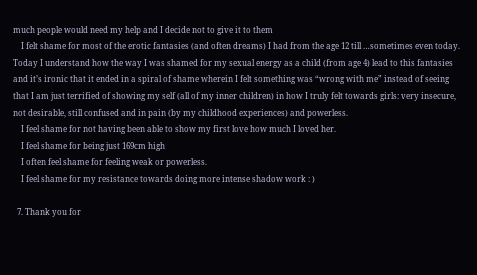much people would need my help and I decide not to give it to them
    I felt shame for most of the erotic fantasies (and often dreams) I had from the age 12 till …sometimes even today. Today I understand how the way I was shamed for my sexual energy as a child (from age 4) lead to this fantasies and it’s ironic that it ended in a spiral of shame wherein I felt something was “wrong with me” instead of seeing that I am just terrified of showing my self (all of my inner children) in how I truly felt towards girls: very insecure, not desirable, still confused and in pain (by my childhood experiences) and powerless.
    I feel shame for not having been able to show my first love how much I loved her.
    I feel shame for being just 169cm high
    I often feel shame for feeling weak or powerless.
    I feel shame for my resistance towards doing more intense shadow work : )

  7. Thank you for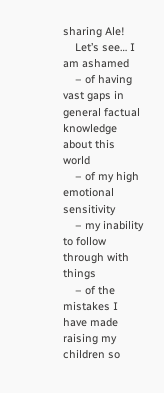sharing Ale!
    Let’s see… I am ashamed
    – of having vast gaps in general factual knowledge about this world
    – of my high emotional sensitivity
    – my inability to follow through with things
    – of the mistakes I have made raising my children so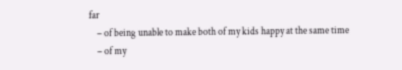far
    – of being unable to make both of my kids happy at the same time
    – of my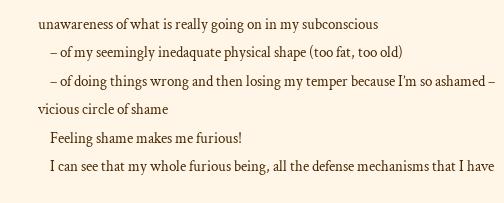unawareness of what is really going on in my subconscious
    – of my seemingly inedaquate physical shape (too fat, too old)
    – of doing things wrong and then losing my temper because I’m so ashamed – vicious circle of shame
    Feeling shame makes me furious!
    I can see that my whole furious being, all the defense mechanisms that I have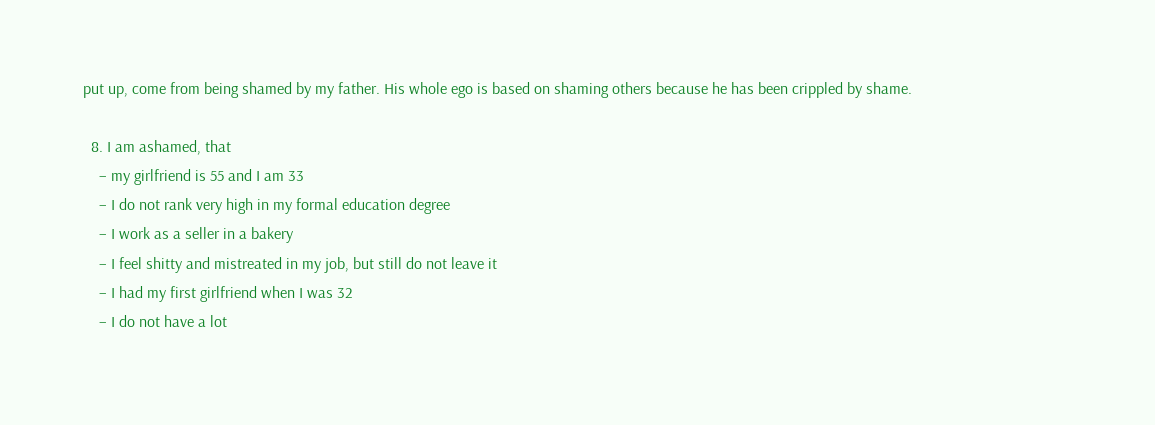put up, come from being shamed by my father. His whole ego is based on shaming others because he has been crippled by shame.

  8. I am ashamed, that
    – my girlfriend is 55 and I am 33
    – I do not rank very high in my formal education degree
    – I work as a seller in a bakery
    – I feel shitty and mistreated in my job, but still do not leave it
    – I had my first girlfriend when I was 32
    – I do not have a lot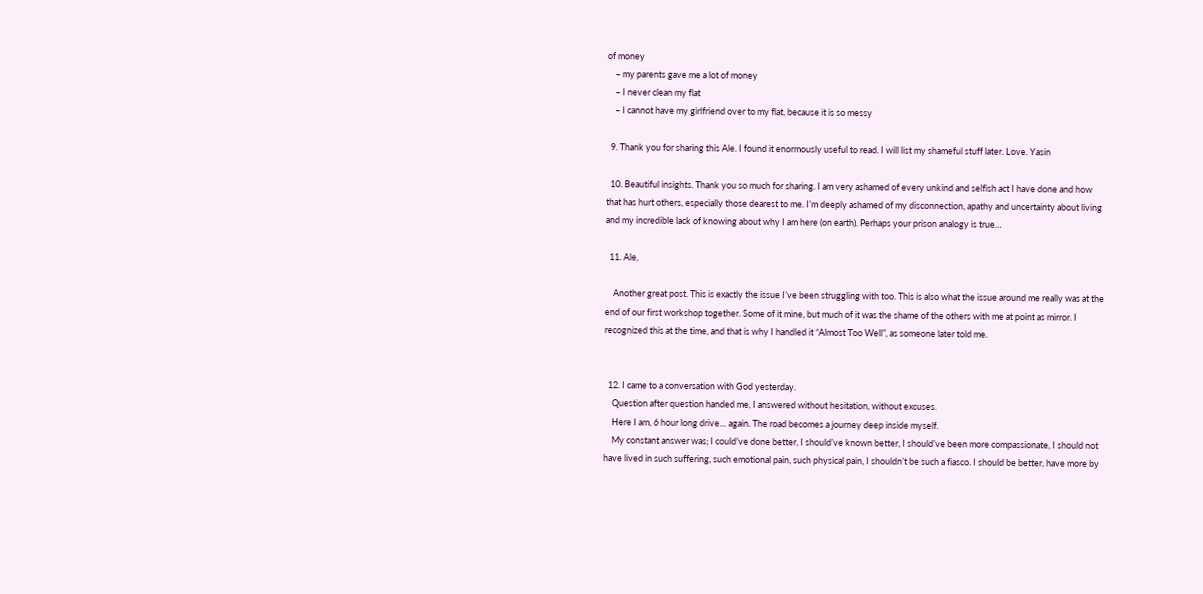of money
    – my parents gave me a lot of money
    – I never clean my flat
    – I cannot have my girlfriend over to my flat, because it is so messy

  9. Thank you for sharing this Ale. I found it enormously useful to read. I will list my shameful stuff later. Love. Yasin

  10. Beautiful insights. Thank you so much for sharing. I am very ashamed of every unkind and selfish act I have done and how that has hurt others, especially those dearest to me. I’m deeply ashamed of my disconnection, apathy and uncertainty about living and my incredible lack of knowing about why I am here (on earth). Perhaps your prison analogy is true…

  11. Ale,

    Another great post. This is exactly the issue I’ve been struggling with too. This is also what the issue around me really was at the end of our first workshop together. Some of it mine, but much of it was the shame of the others with me at point as mirror. I recognized this at the time, and that is why I handled it “Almost Too Well”, as someone later told me.


  12. I came to a conversation with God yesterday.
    Question after question handed me, I answered without hesitation, without excuses.
    Here I am, 6 hour long drive… again. The road becomes a journey deep inside myself.
    My constant answer was; I could’ve done better, I should’ve known better, I should’ve been more compassionate, I should not have lived in such suffering, such emotional pain, such physical pain, I shouldn’t be such a fiasco. I should be better, have more by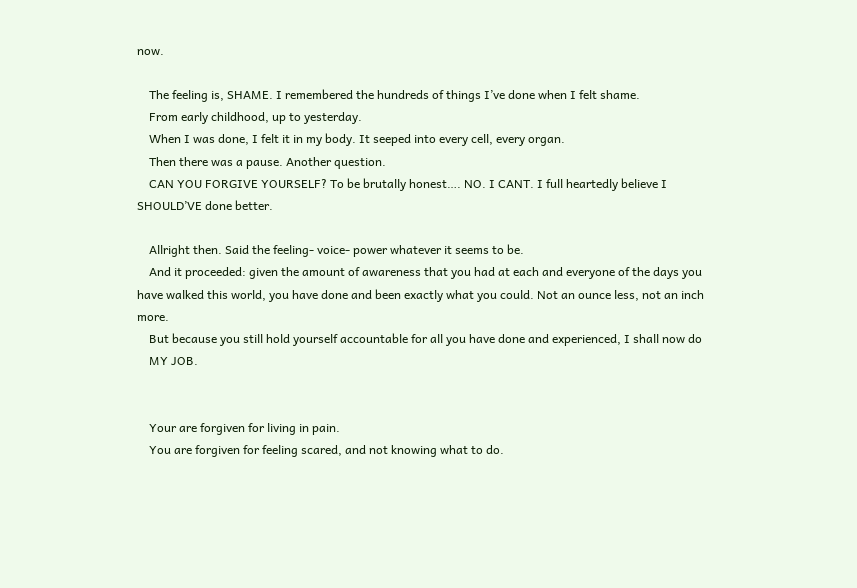now.

    The feeling is, SHAME. I remembered the hundreds of things I’ve done when I felt shame.
    From early childhood, up to yesterday.
    When I was done, I felt it in my body. It seeped into every cell, every organ.
    Then there was a pause. Another question.
    CAN YOU FORGIVE YOURSELF? To be brutally honest…. NO. I CANT. I full heartedly believe I SHOULD’VE done better.

    Allright then. Said the feeling- voice- power whatever it seems to be.
    And it proceeded: given the amount of awareness that you had at each and everyone of the days you have walked this world, you have done and been exactly what you could. Not an ounce less, not an inch more.
    But because you still hold yourself accountable for all you have done and experienced, I shall now do
    MY JOB.


    Your are forgiven for living in pain.
    You are forgiven for feeling scared, and not knowing what to do.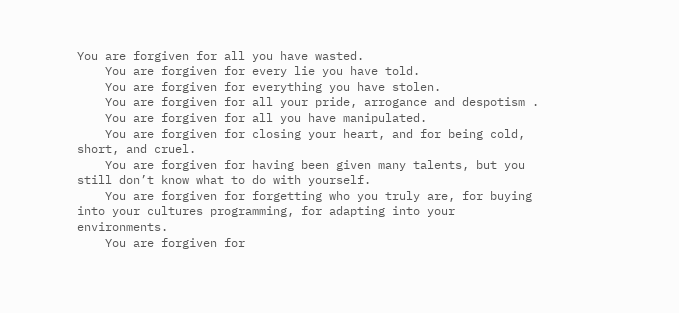You are forgiven for all you have wasted.
    You are forgiven for every lie you have told.
    You are forgiven for everything you have stolen.
    You are forgiven for all your pride, arrogance and despotism .
    You are forgiven for all you have manipulated.
    You are forgiven for closing your heart, and for being cold, short, and cruel.
    You are forgiven for having been given many talents, but you still don’t know what to do with yourself.
    You are forgiven for forgetting who you truly are, for buying into your cultures programming, for adapting into your environments.
    You are forgiven for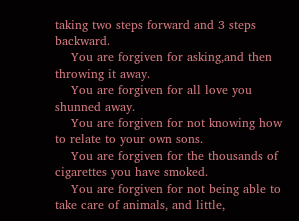taking two steps forward and 3 steps backward.
    You are forgiven for asking,and then throwing it away.
    You are forgiven for all love you shunned away.
    You are forgiven for not knowing how to relate to your own sons.
    You are forgiven for the thousands of cigarettes you have smoked.
    You are forgiven for not being able to take care of animals, and little,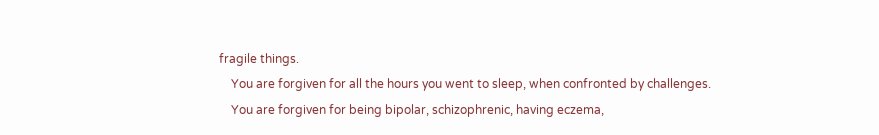fragile things.
    You are forgiven for all the hours you went to sleep, when confronted by challenges.
    You are forgiven for being bipolar, schizophrenic, having eczema,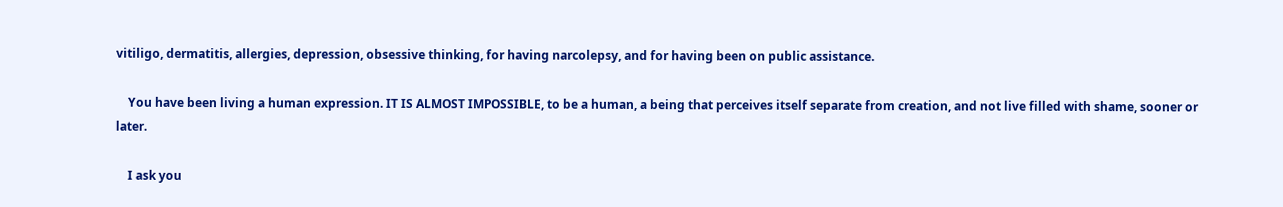vitiligo, dermatitis, allergies, depression, obsessive thinking, for having narcolepsy, and for having been on public assistance.

    You have been living a human expression. IT IS ALMOST IMPOSSIBLE, to be a human, a being that perceives itself separate from creation, and not live filled with shame, sooner or later.

    I ask you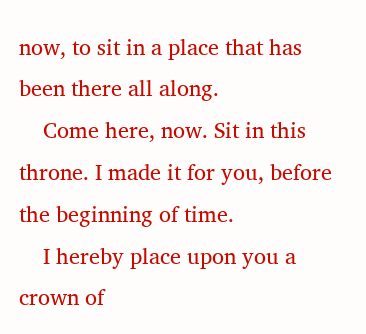now, to sit in a place that has been there all along.
    Come here, now. Sit in this throne. I made it for you, before the beginning of time.
    I hereby place upon you a crown of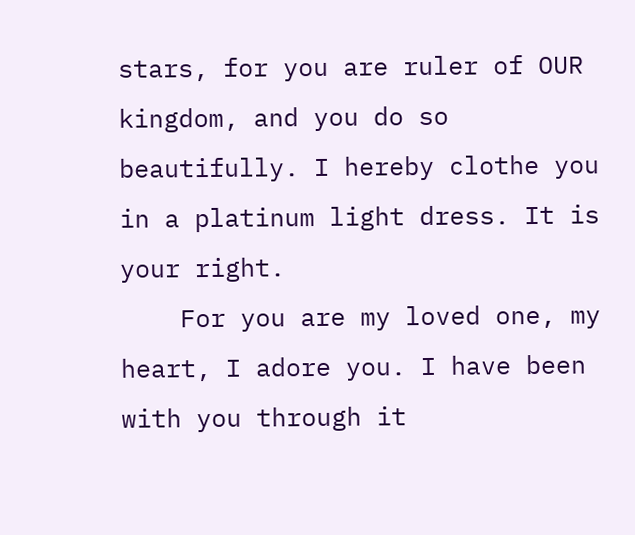stars, for you are ruler of OUR kingdom, and you do so beautifully. I hereby clothe you in a platinum light dress. It is your right.
    For you are my loved one, my heart, I adore you. I have been with you through it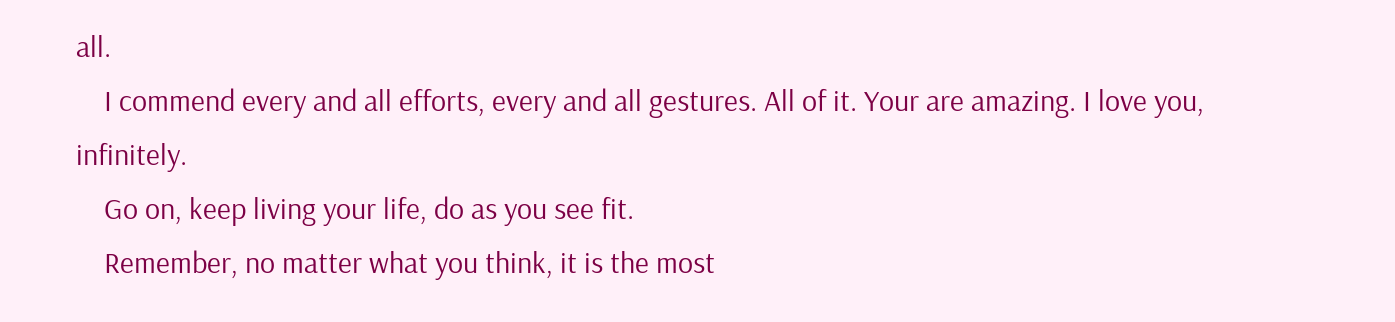all.
    I commend every and all efforts, every and all gestures. All of it. Your are amazing. I love you, infinitely.
    Go on, keep living your life, do as you see fit.
    Remember, no matter what you think, it is the most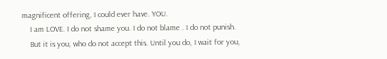magnificent offering, I could ever have. YOU.
    I am LOVE. I do not shame you. I do not blame . I do not punish.
    But it is you, who do not accept this. Until you do, I wait for you,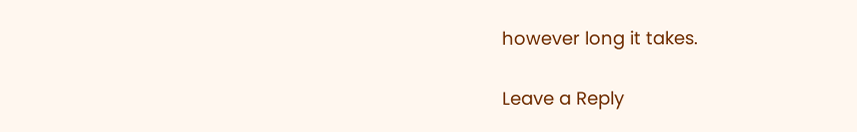however long it takes.

Leave a Reply